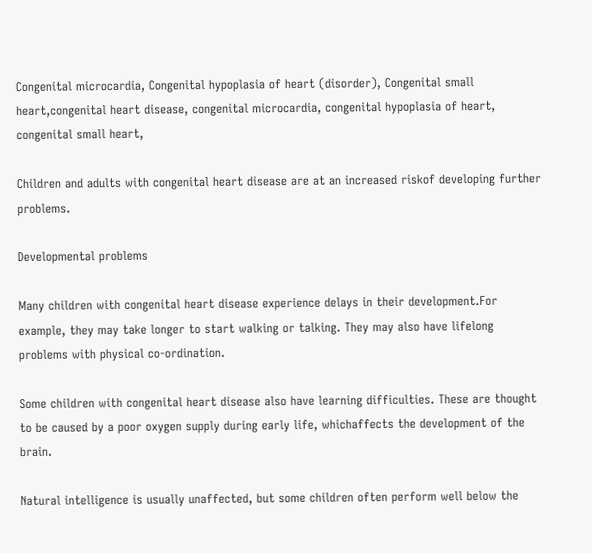Congenital microcardia, Congenital hypoplasia of heart (disorder), Congenital small heart,congenital heart disease, congenital microcardia, congenital hypoplasia of heart, congenital small heart,

Children and adults with congenital heart disease are at an increased riskof developing further problems.

Developmental problems

Many children with congenital heart disease experience delays in their development.For example, they may take longer to start walking or talking. They may also have lifelong problems with physical co-ordination.

Some children with congenital heart disease also have learning difficulties. These are thought to be caused by a poor oxygen supply during early life, whichaffects the development of the brain.

Natural intelligence is usually unaffected, but some children often perform well below the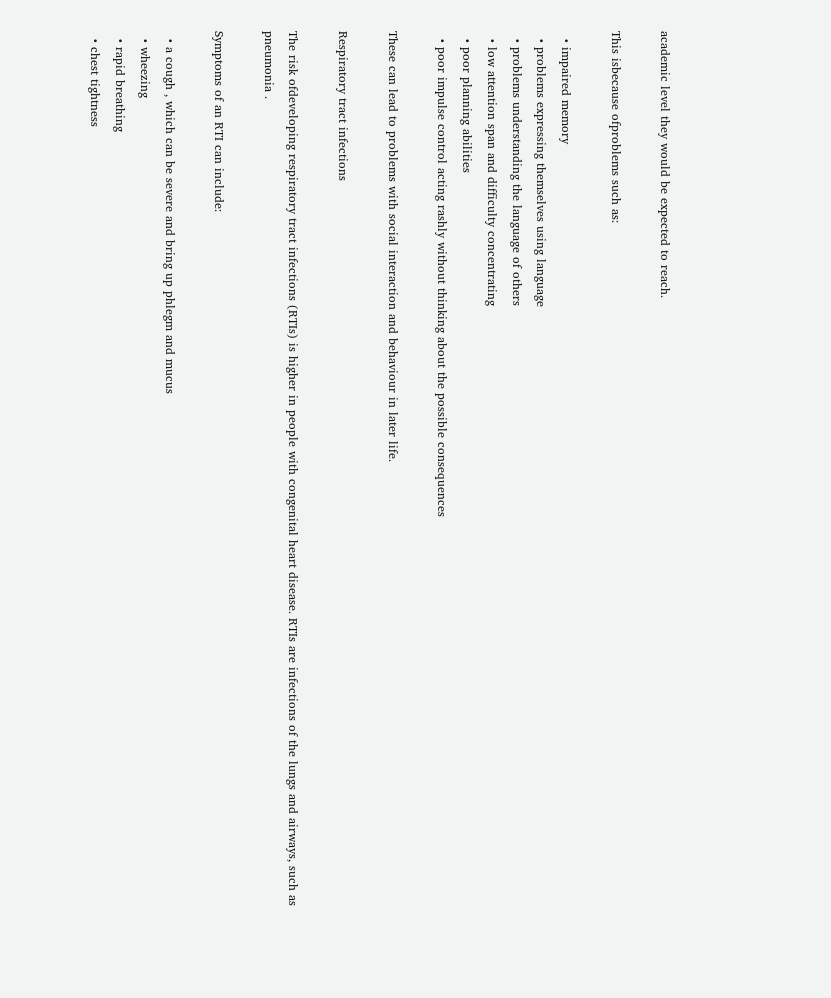academic level they would be expected to reach.

This isbecause ofproblems such as:

  • impaired memory
  • problems expressing themselves using language
  • problems understanding the language of others
  • low attention span and difficulty concentrating
  • poor planning abilities
  • poor impulse control acting rashly without thinking about the possible consequences

These can lead to problems with social interaction and behaviour in later life.

Respiratory tract infections

The risk ofdeveloping respiratory tract infections (RTIs) is higher in people with congenital heart disease. RTIs are infections of the lungs and airways, such as pneumonia .

Symptoms of an RTI can include:

  • a cough , which can be severe and bring up phlegm and mucus
  • wheezing
  • rapid breathing
  • chest tightness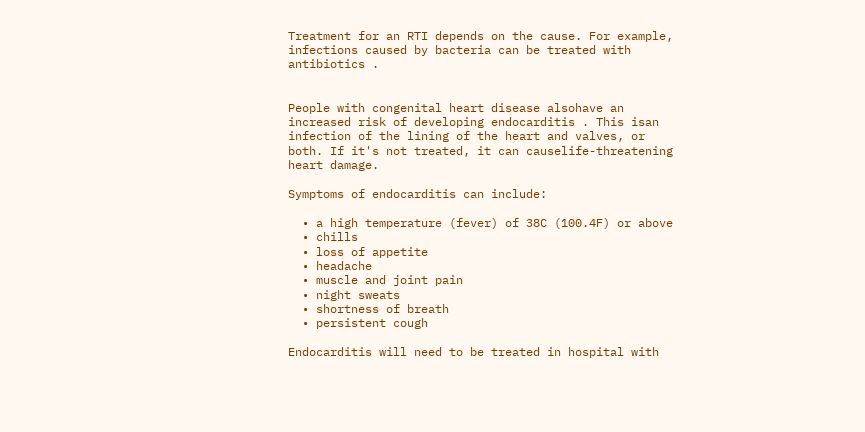Treatment for an RTI depends on the cause. For example, infections caused by bacteria can be treated with antibiotics .


People with congenital heart disease alsohave an increased risk of developing endocarditis . This isan infection of the lining of the heart and valves, or both. If it's not treated, it can causelife-threatening heart damage.

Symptoms of endocarditis can include:

  • a high temperature (fever) of 38C (100.4F) or above
  • chills
  • loss of appetite
  • headache
  • muscle and joint pain
  • night sweats
  • shortness of breath
  • persistent cough

Endocarditis will need to be treated in hospital with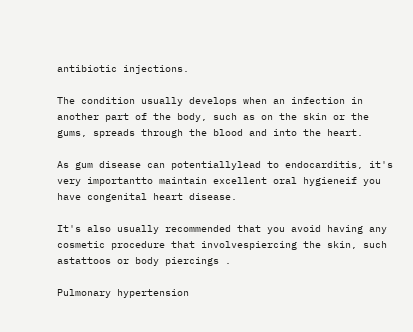antibiotic injections.

The condition usually develops when an infection in another part of the body, such as on the skin or the gums, spreads through the blood and into the heart.

As gum disease can potentiallylead to endocarditis, it's very importantto maintain excellent oral hygieneif you have congenital heart disease.

It's also usually recommended that you avoid having any cosmetic procedure that involvespiercing the skin, such astattoos or body piercings .

Pulmonary hypertension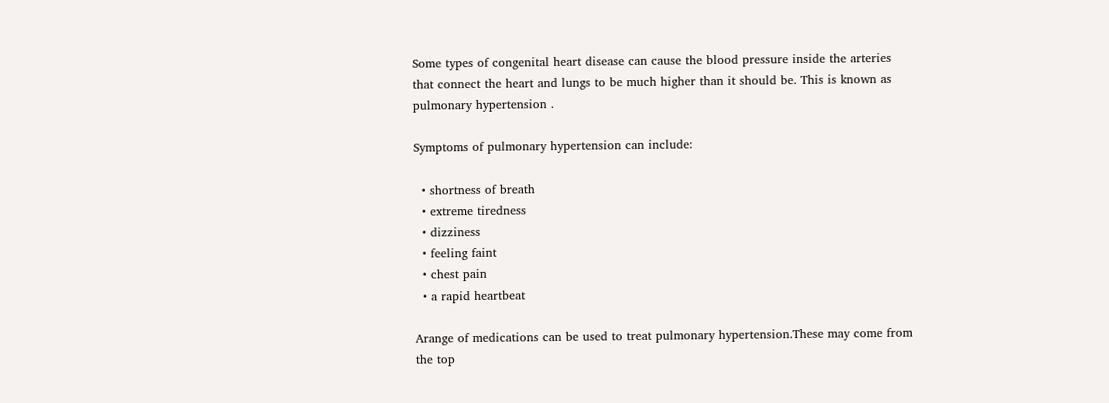Some types of congenital heart disease can cause the blood pressure inside the arteries that connect the heart and lungs to be much higher than it should be. This is known as pulmonary hypertension .

Symptoms of pulmonary hypertension can include:

  • shortness of breath
  • extreme tiredness
  • dizziness
  • feeling faint
  • chest pain
  • a rapid heartbeat

Arange of medications can be used to treat pulmonary hypertension.These may come from the top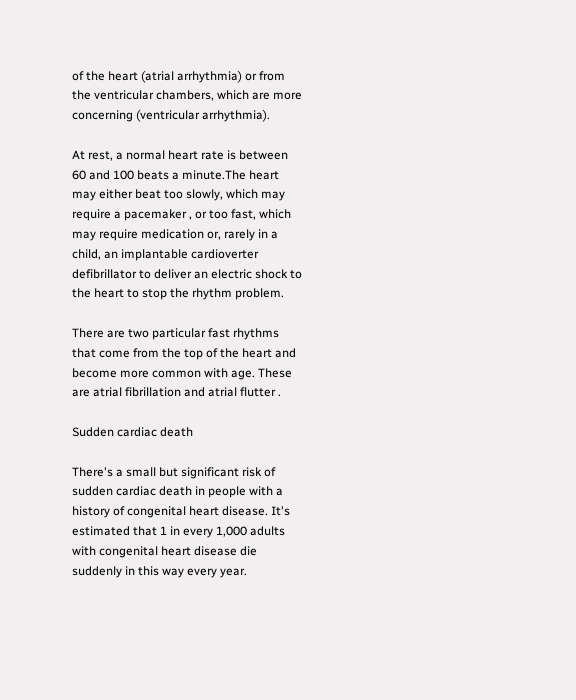of the heart (atrial arrhythmia) or from the ventricular chambers, which are more concerning (ventricular arrhythmia).

At rest, a normal heart rate is between 60 and 100 beats a minute.The heart may either beat too slowly, which may require a pacemaker , or too fast, which may require medication or, rarely in a child, an implantable cardioverter defibrillator to deliver an electric shock to the heart to stop the rhythm problem.

There are two particular fast rhythms that come from the top of the heart and become more common with age. These are atrial fibrillation and atrial flutter .

Sudden cardiac death

There's a small but significant risk of sudden cardiac death in people with a history of congenital heart disease. It's estimated that 1 in every 1,000 adults with congenital heart disease die suddenly in this way every year.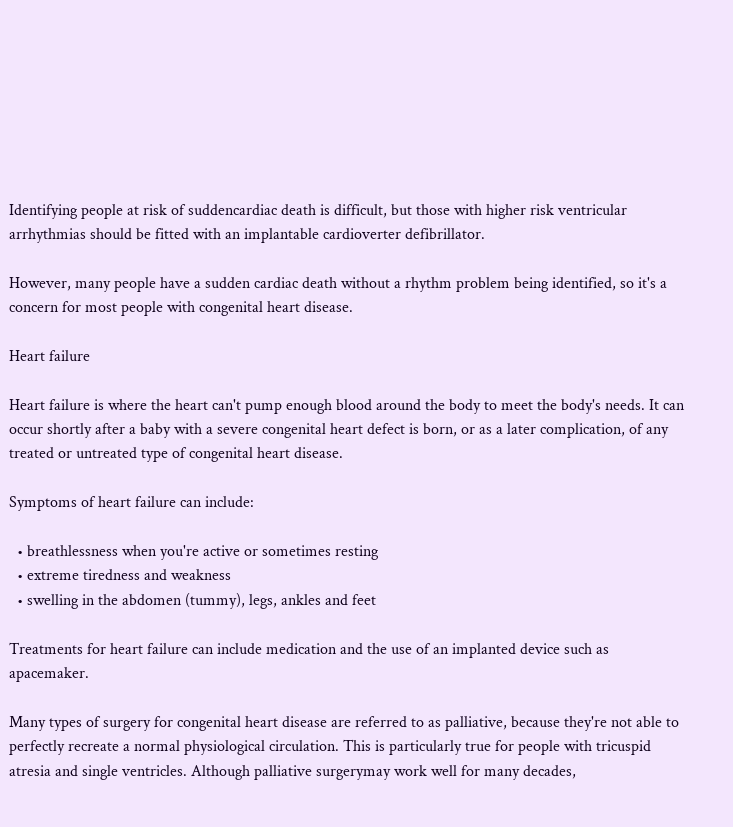Identifying people at risk of suddencardiac death is difficult, but those with higher risk ventricular arrhythmias should be fitted with an implantable cardioverter defibrillator.

However, many people have a sudden cardiac death without a rhythm problem being identified, so it's a concern for most people with congenital heart disease.

Heart failure

Heart failure is where the heart can't pump enough blood around the body to meet the body's needs. It can occur shortly after a baby with a severe congenital heart defect is born, or as a later complication, of any treated or untreated type of congenital heart disease.

Symptoms of heart failure can include:

  • breathlessness when you're active or sometimes resting
  • extreme tiredness and weakness
  • swelling in the abdomen (tummy), legs, ankles and feet

Treatments for heart failure can include medication and the use of an implanted device such as apacemaker.

Many types of surgery for congenital heart disease are referred to as palliative, because they're not able to perfectly recreate a normal physiological circulation. This is particularly true for people with tricuspid atresia and single ventricles. Although palliative surgerymay work well for many decades,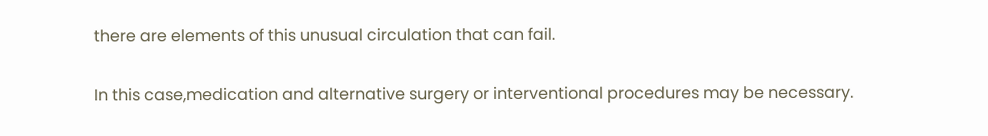there are elements of this unusual circulation that can fail.

In this case,medication and alternative surgery or interventional procedures may be necessary.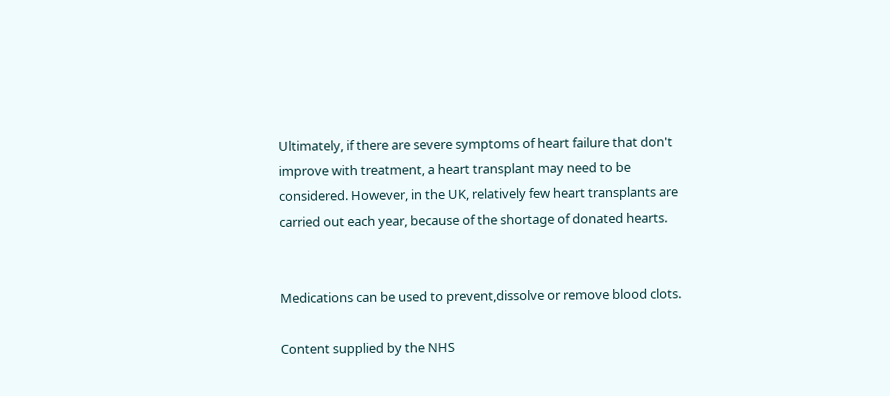Ultimately, if there are severe symptoms of heart failure that don't improve with treatment, a heart transplant may need to be considered. However, in the UK, relatively few heart transplants are carried out each year, because of the shortage of donated hearts.


Medications can be used to prevent,dissolve or remove blood clots.

Content supplied by the NHS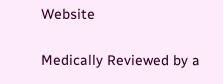Website

Medically Reviewed by a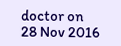doctor on 28 Nov 2016